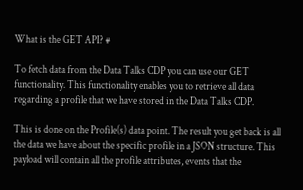What is the GET API? #

To fetch data from the Data Talks CDP you can use our GET functionality. This functionality enables you to retrieve all data regarding a profile that we have stored in the Data Talks CDP.

This is done on the Profile(s) data point. The result you get back is all the data we have about the specific profile in a JSON structure. This payload will contain all the profile attributes, events that the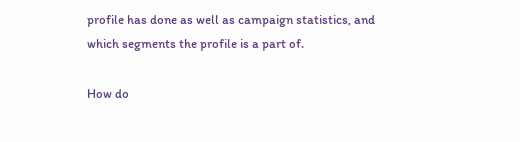profile has done as well as campaign statistics, and which segments the profile is a part of.

How do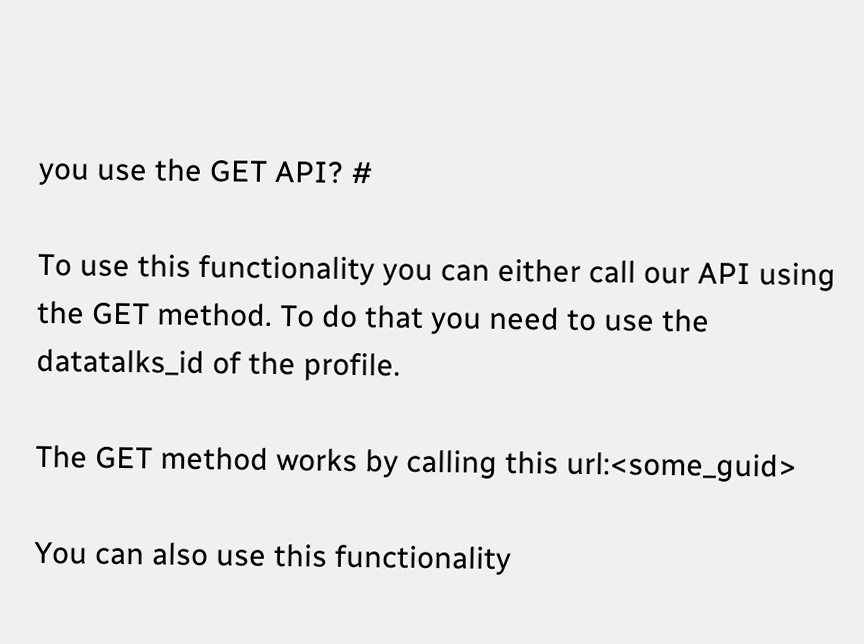you use the GET API? #

To use this functionality you can either call our API using the GET method. To do that you need to use the datatalks_id of the profile.

The GET method works by calling this url:<some_guid>

You can also use this functionality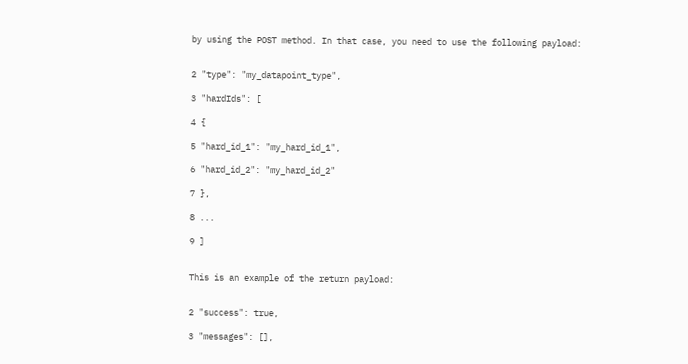by using the POST method. In that case, you need to use the following payload:


2 "type": "my_datapoint_type",

3 "hardIds": [

4 {

5 "hard_id_1": "my_hard_id_1",

6 "hard_id_2": "my_hard_id_2"

7 },

8 ...

9 ]


This is an example of the return payload:


2 "success": true,

3 "messages": [],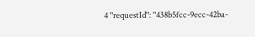4 "requestId": "438b5fcc-9ecc-42ba-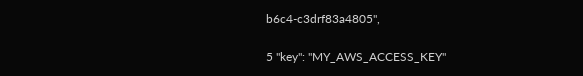b6c4-c3drf83a4805",

5 "key": "MY_AWS_ACCESS_KEY"